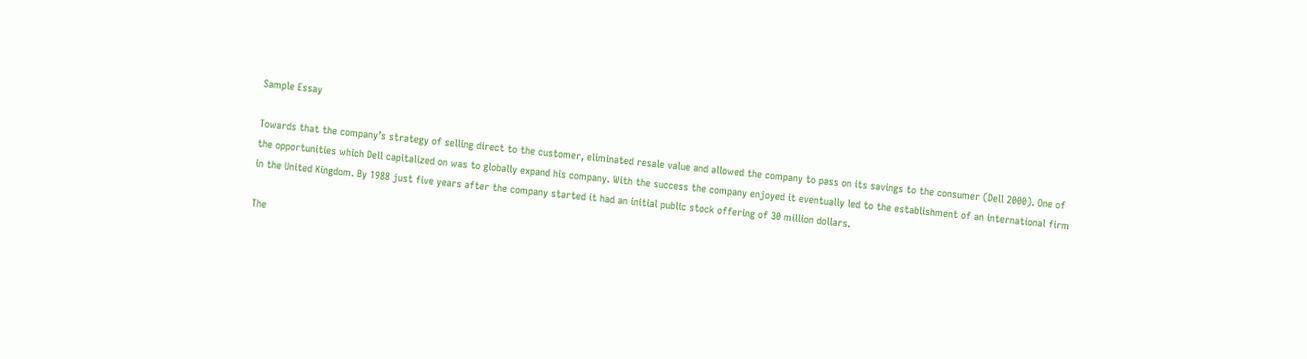Sample Essay

Towards that the company’s strategy of selling direct to the customer, eliminated resale value and allowed the company to pass on its savings to the consumer (Dell 2000). One of the opportunities which Dell capitalized on was to globally expand his company. With the success the company enjoyed it eventually led to the establishment of an international firm in the United Kingdom. By 1988 just five years after the company started it had an initial public stock offering of 30 million dollars.

The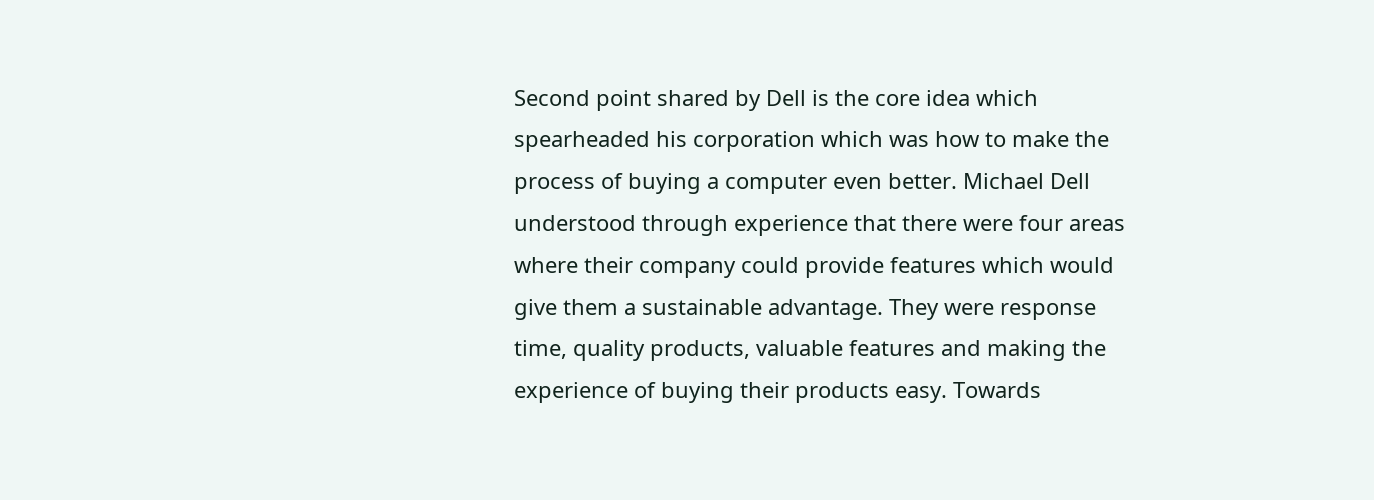Second point shared by Dell is the core idea which spearheaded his corporation which was how to make the process of buying a computer even better. Michael Dell understood through experience that there were four areas where their company could provide features which would give them a sustainable advantage. They were response time, quality products, valuable features and making the experience of buying their products easy. Towards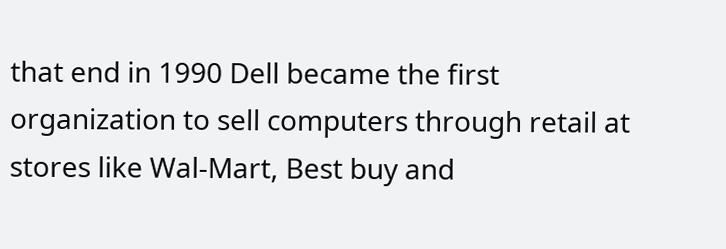that end in 1990 Dell became the first organization to sell computers through retail at stores like Wal-Mart, Best buy and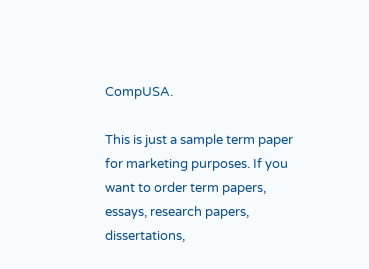CompUSA.

This is just a sample term paper for marketing purposes. If you want to order term papers, essays, research papers, dissertations,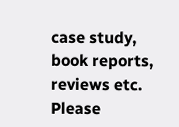case study, book reports, reviews etc. Please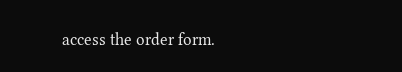access the order form.